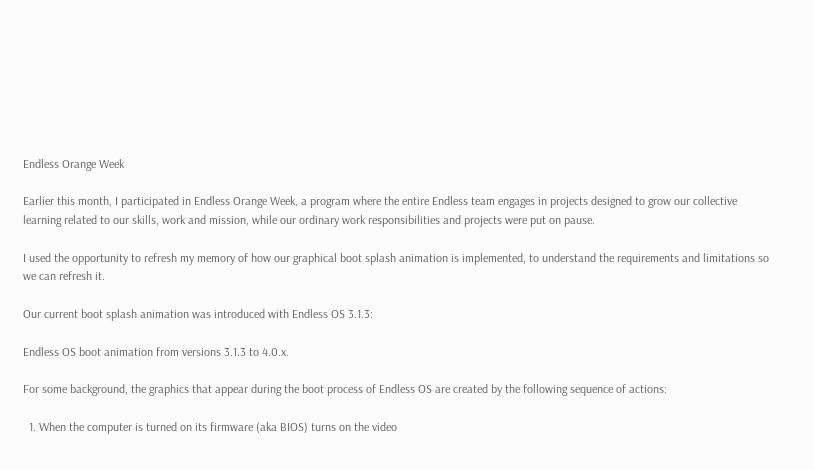Endless Orange Week

Earlier this month, I participated in Endless Orange Week, a program where the entire Endless team engages in projects designed to grow our collective learning related to our skills, work and mission, while our ordinary work responsibilities and projects were put on pause.

I used the opportunity to refresh my memory of how our graphical boot splash animation is implemented, to understand the requirements and limitations so we can refresh it.

Our current boot splash animation was introduced with Endless OS 3.1.3:

Endless OS boot animation from versions 3.1.3 to 4.0.x.

For some background, the graphics that appear during the boot process of Endless OS are created by the following sequence of actions:

  1. When the computer is turned on its firmware (aka BIOS) turns on the video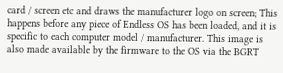card / screen etc and draws the manufacturer logo on screen; This happens before any piece of Endless OS has been loaded, and it is specific to each computer model / manufacturer. This image is also made available by the firmware to the OS via the BGRT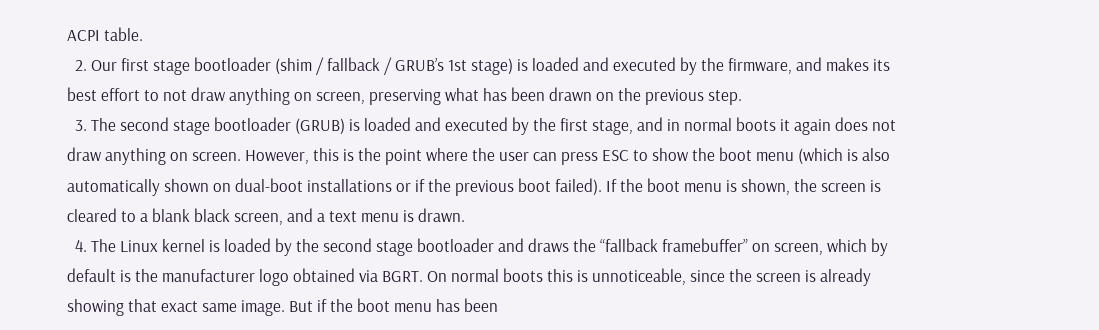ACPI table.
  2. Our first stage bootloader (shim / fallback / GRUB’s 1st stage) is loaded and executed by the firmware, and makes its best effort to not draw anything on screen, preserving what has been drawn on the previous step.
  3. The second stage bootloader (GRUB) is loaded and executed by the first stage, and in normal boots it again does not draw anything on screen. However, this is the point where the user can press ESC to show the boot menu (which is also automatically shown on dual-boot installations or if the previous boot failed). If the boot menu is shown, the screen is cleared to a blank black screen, and a text menu is drawn.
  4. The Linux kernel is loaded by the second stage bootloader and draws the “fallback framebuffer” on screen, which by default is the manufacturer logo obtained via BGRT. On normal boots this is unnoticeable, since the screen is already showing that exact same image. But if the boot menu has been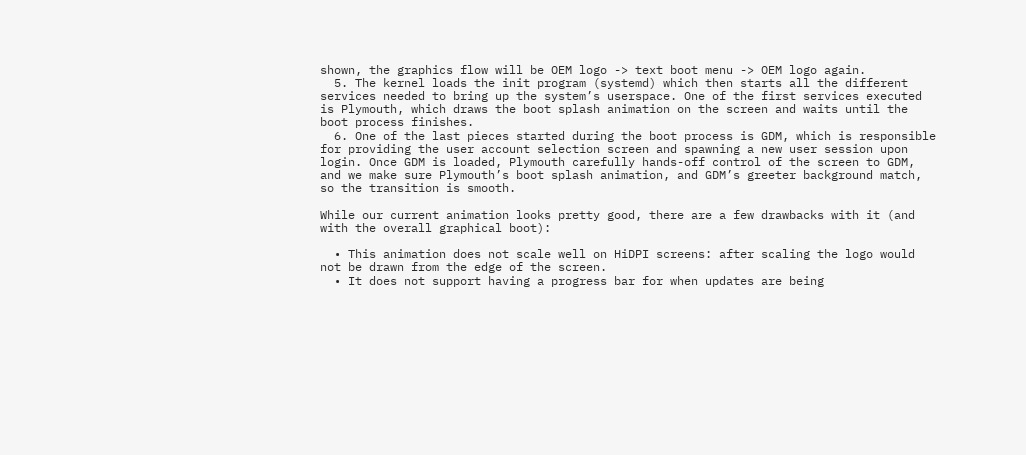shown, the graphics flow will be OEM logo -> text boot menu -> OEM logo again.
  5. The kernel loads the init program (systemd) which then starts all the different services needed to bring up the system’s userspace. One of the first services executed is Plymouth, which draws the boot splash animation on the screen and waits until the boot process finishes.
  6. One of the last pieces started during the boot process is GDM, which is responsible for providing the user account selection screen and spawning a new user session upon login. Once GDM is loaded, Plymouth carefully hands-off control of the screen to GDM, and we make sure Plymouth’s boot splash animation, and GDM’s greeter background match, so the transition is smooth.

While our current animation looks pretty good, there are a few drawbacks with it (and with the overall graphical boot):

  • This animation does not scale well on HiDPI screens: after scaling the logo would not be drawn from the edge of the screen.
  • It does not support having a progress bar for when updates are being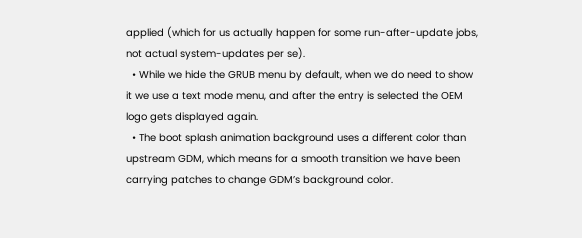applied (which for us actually happen for some run-after-update jobs, not actual system-updates per se).
  • While we hide the GRUB menu by default, when we do need to show it we use a text mode menu, and after the entry is selected the OEM logo gets displayed again.
  • The boot splash animation background uses a different color than upstream GDM, which means for a smooth transition we have been carrying patches to change GDM’s background color.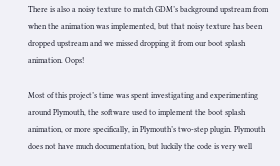There is also a noisy texture to match GDM’s background upstream from when the animation was implemented, but that noisy texture has been dropped upstream and we missed dropping it from our boot splash animation. Oops!

Most of this project’s time was spent investigating and experimenting around Plymouth, the software used to implement the boot splash animation, or more specifically, in Plymouth’s two-step plugin. Plymouth does not have much documentation, but luckily the code is very well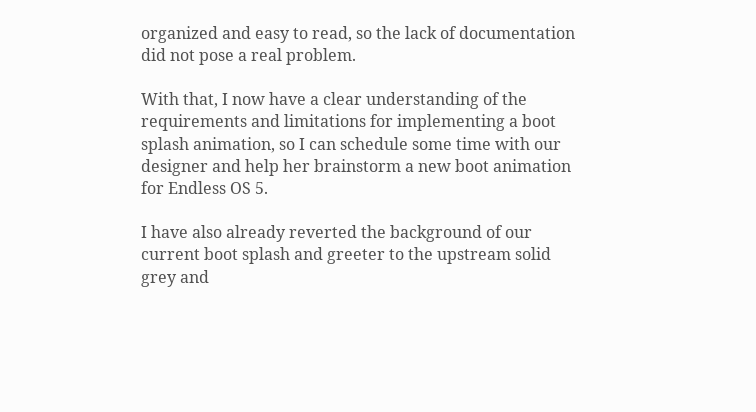organized and easy to read, so the lack of documentation did not pose a real problem.

With that, I now have a clear understanding of the requirements and limitations for implementing a boot splash animation, so I can schedule some time with our designer and help her brainstorm a new boot animation for Endless OS 5.

I have also already reverted the background of our current boot splash and greeter to the upstream solid grey and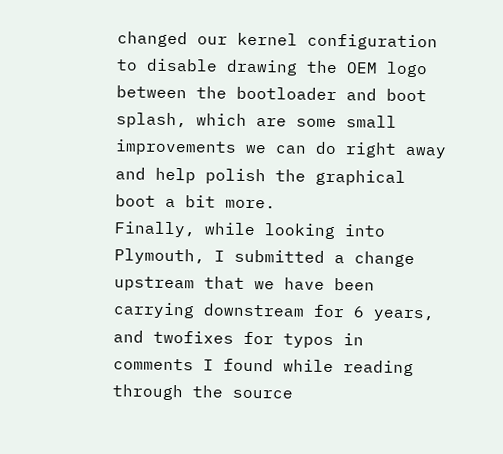changed our kernel configuration to disable drawing the OEM logo between the bootloader and boot splash, which are some small improvements we can do right away and help polish the graphical boot a bit more.
Finally, while looking into Plymouth, I submitted a change upstream that we have been carrying downstream for 6 years, and twofixes for typos in comments I found while reading through the source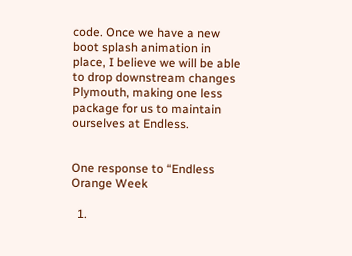code. Once we have a new boot splash animation in place, I believe we will be able to drop downstream changes Plymouth, making one less package for us to maintain ourselves at Endless.


One response to “Endless Orange Week

  1.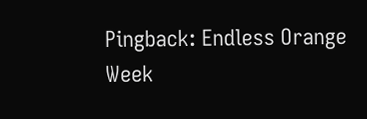Pingback: Endless Orange Week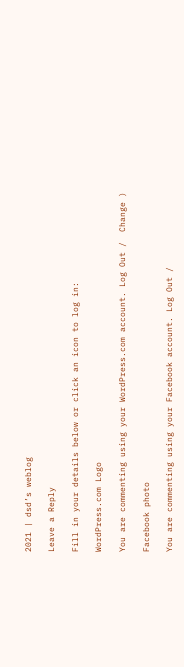2021 | dsd’s weblog

Leave a Reply

Fill in your details below or click an icon to log in:

WordPress.com Logo

You are commenting using your WordPress.com account. Log Out /  Change )

Facebook photo

You are commenting using your Facebook account. Log Out /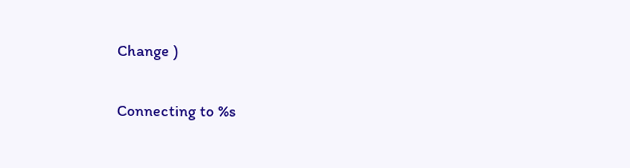Change )

Connecting to %s